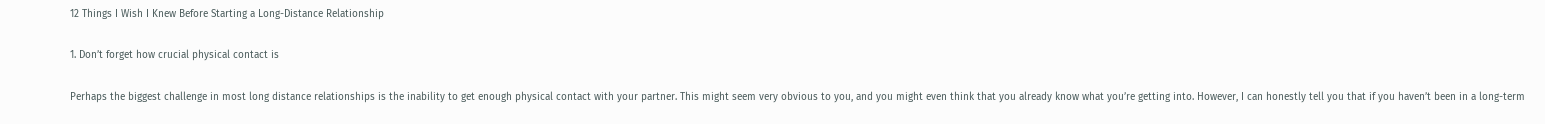12 Things I Wish I Knew Before Starting a Long-Distance Relationship

1. Don’t forget how crucial physical contact is

Perhaps the biggest challenge in most long distance relationships is the inability to get enough physical contact with your partner. This might seem very obvious to you, and you might even think that you already know what you’re getting into. However, I can honestly tell you that if you haven’t been in a long-term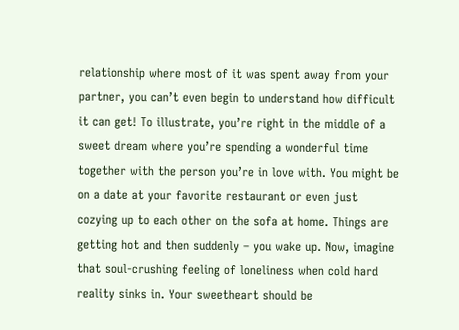relationship where most of it was spent away from your partner, you can’t even begin to understand how difficult it can get! To illustrate, you’re right in the middle of a sweet dream where you’re spending a wonderful time together with the person you’re in love with. You might be on a date at your favorite restaurant or even just cozying up to each other on the sofa at home. Things are getting hot and then suddenly – you wake up. Now, imagine that soul-crushing feeling of loneliness when cold hard reality sinks in. Your sweetheart should be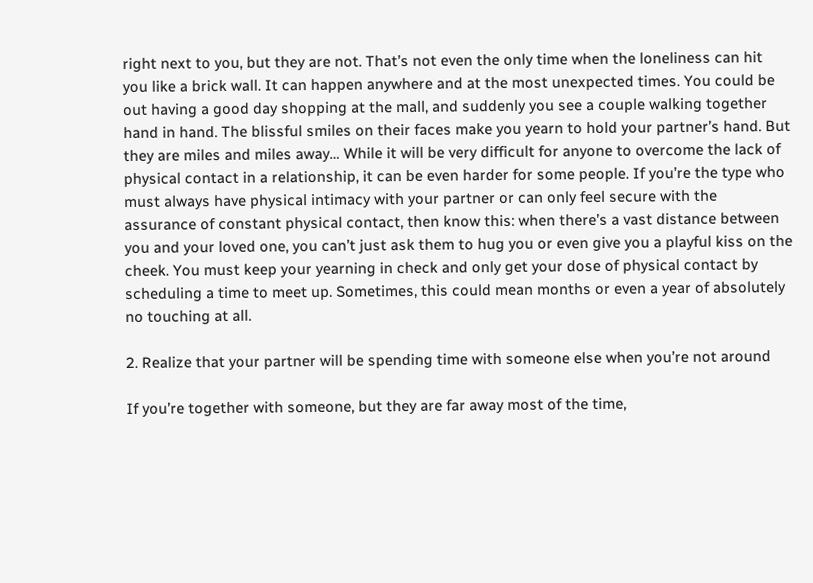right next to you, but they are not. That’s not even the only time when the loneliness can hit you like a brick wall. It can happen anywhere and at the most unexpected times. You could be out having a good day shopping at the mall, and suddenly you see a couple walking together hand in hand. The blissful smiles on their faces make you yearn to hold your partner’s hand. But they are miles and miles away… While it will be very difficult for anyone to overcome the lack of physical contact in a relationship, it can be even harder for some people. If you’re the type who must always have physical intimacy with your partner or can only feel secure with the assurance of constant physical contact, then know this: when there’s a vast distance between you and your loved one, you can’t just ask them to hug you or even give you a playful kiss on the cheek. You must keep your yearning in check and only get your dose of physical contact by scheduling a time to meet up. Sometimes, this could mean months or even a year of absolutely no touching at all.

2. Realize that your partner will be spending time with someone else when you’re not around

If you’re together with someone, but they are far away most of the time,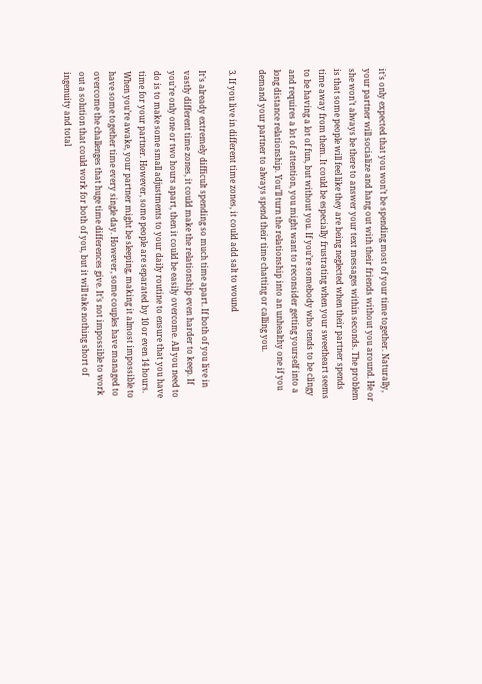it’s only expected that you won’t be spending most of your time together. Naturally, your partner will socialize and hang out with their friends without you around. He or she won’t always be there to answer your text messages within seconds. The problem is that some people will feel like they are being neglected when their partner spends time away from them. It could be especially frustrating when your sweetheart seems to be having a lot of fun, but without you. If you’re somebody who tends to be clingy and requires a lot of attention, you might want to reconsider getting yourself into a long distance relationship. You’ll turn the relationship into an unhealthy one if you demand your partner to always spend their time chatting or calling you.

3. If you live in different time zones, it could add salt to wound

It’s already extremely difficult spending so much time apart. If both of you live in vastly different time zones, it could make the relationship even harder to keep. If you’re only one or two hours apart, then it could be easily overcome. All you need to do is to make some small adjustments to your daily routine to ensure that you have time for your partner. However, some people are separated by 10 or even 14 hours. When you’re awake, your partner might be sleeping, making it almost impossible to have some together time every single day. However, some couples have managed to overcome the challenges that huge time differences give. It’s not impossible to work out a solution that could work for both of you, but it will take nothing short of ingenuity and total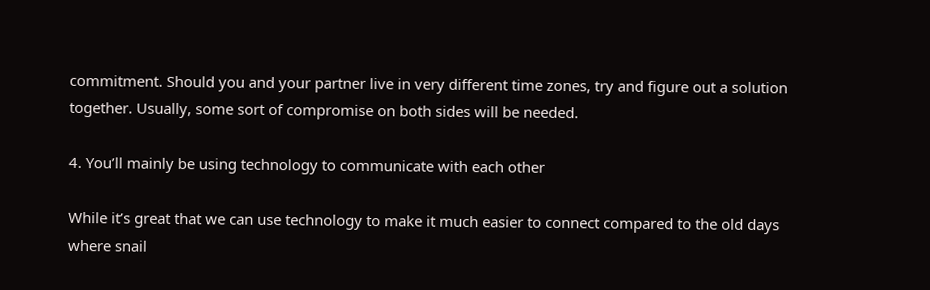commitment. Should you and your partner live in very different time zones, try and figure out a solution together. Usually, some sort of compromise on both sides will be needed.

4. You’ll mainly be using technology to communicate with each other

While it’s great that we can use technology to make it much easier to connect compared to the old days where snail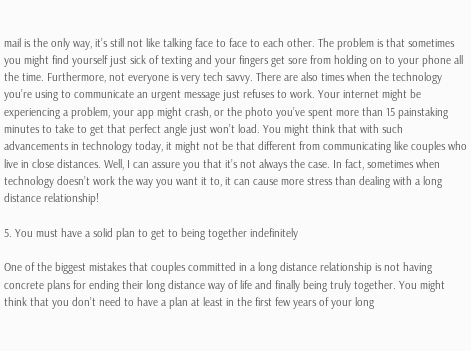mail is the only way, it’s still not like talking face to face to each other. The problem is that sometimes you might find yourself just sick of texting and your fingers get sore from holding on to your phone all the time. Furthermore, not everyone is very tech savvy. There are also times when the technology you’re using to communicate an urgent message just refuses to work. Your internet might be experiencing a problem, your app might crash, or the photo you’ve spent more than 15 painstaking minutes to take to get that perfect angle just won’t load. You might think that with such advancements in technology today, it might not be that different from communicating like couples who live in close distances. Well, I can assure you that it’s not always the case. In fact, sometimes when technology doesn’t work the way you want it to, it can cause more stress than dealing with a long distance relationship!

5. You must have a solid plan to get to being together indefinitely

One of the biggest mistakes that couples committed in a long distance relationship is not having concrete plans for ending their long distance way of life and finally being truly together. You might think that you don’t need to have a plan at least in the first few years of your long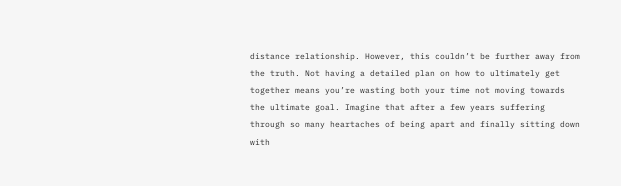distance relationship. However, this couldn’t be further away from the truth. Not having a detailed plan on how to ultimately get together means you’re wasting both your time not moving towards the ultimate goal. Imagine that after a few years suffering through so many heartaches of being apart and finally sitting down with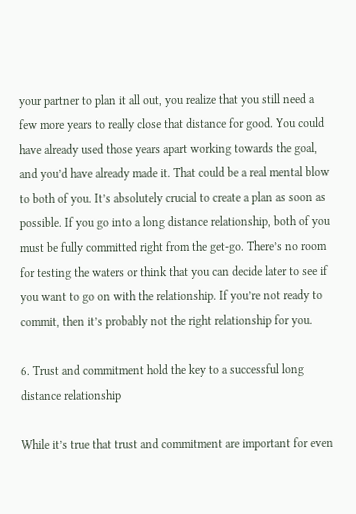your partner to plan it all out, you realize that you still need a few more years to really close that distance for good. You could have already used those years apart working towards the goal, and you’d have already made it. That could be a real mental blow to both of you. It’s absolutely crucial to create a plan as soon as possible. If you go into a long distance relationship, both of you must be fully committed right from the get-go. There’s no room for testing the waters or think that you can decide later to see if you want to go on with the relationship. If you’re not ready to commit, then it’s probably not the right relationship for you.

6. Trust and commitment hold the key to a successful long distance relationship

While it’s true that trust and commitment are important for even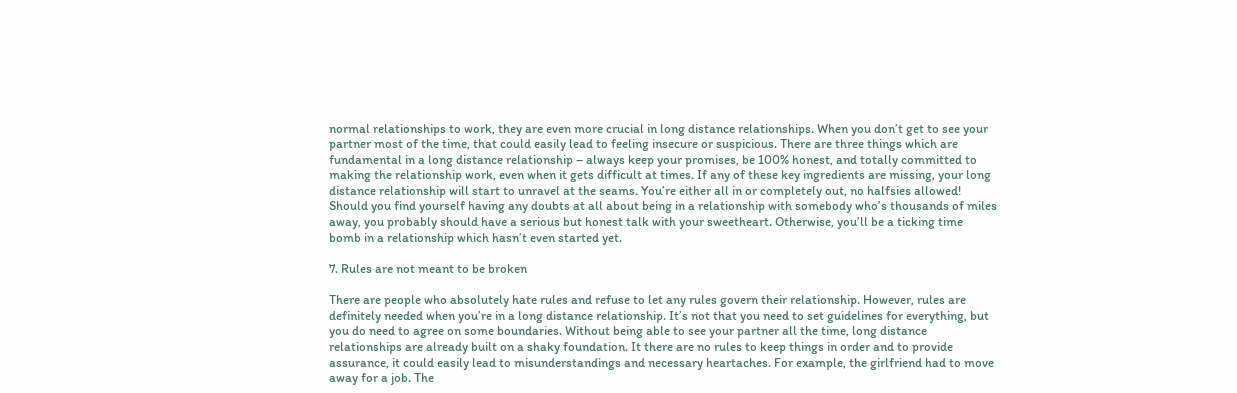normal relationships to work, they are even more crucial in long distance relationships. When you don’t get to see your partner most of the time, that could easily lead to feeling insecure or suspicious. There are three things which are fundamental in a long distance relationship – always keep your promises, be 100% honest, and totally committed to making the relationship work, even when it gets difficult at times. If any of these key ingredients are missing, your long distance relationship will start to unravel at the seams. You’re either all in or completely out, no halfsies allowed! Should you find yourself having any doubts at all about being in a relationship with somebody who’s thousands of miles away, you probably should have a serious but honest talk with your sweetheart. Otherwise, you’ll be a ticking time bomb in a relationship which hasn’t even started yet.

7. Rules are not meant to be broken

There are people who absolutely hate rules and refuse to let any rules govern their relationship. However, rules are definitely needed when you’re in a long distance relationship. It’s not that you need to set guidelines for everything, but you do need to agree on some boundaries. Without being able to see your partner all the time, long distance relationships are already built on a shaky foundation. It there are no rules to keep things in order and to provide assurance, it could easily lead to misunderstandings and necessary heartaches. For example, the girlfriend had to move away for a job. The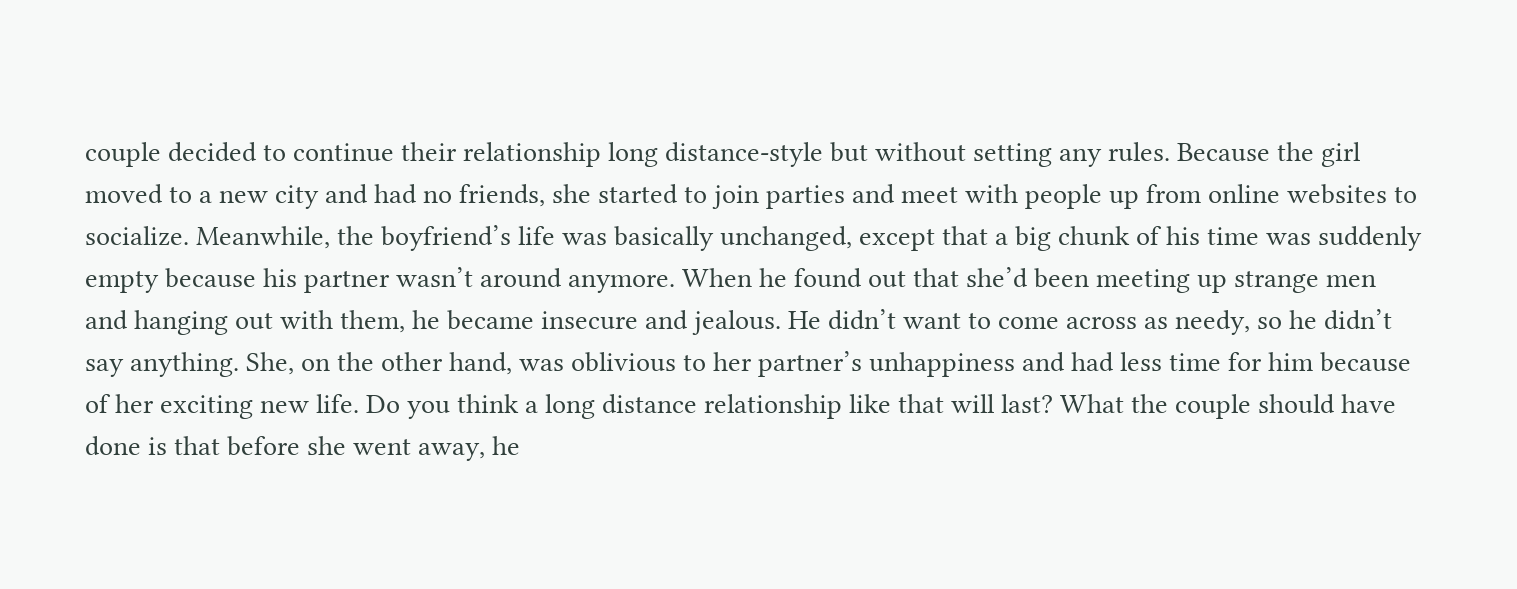couple decided to continue their relationship long distance-style but without setting any rules. Because the girl moved to a new city and had no friends, she started to join parties and meet with people up from online websites to socialize. Meanwhile, the boyfriend’s life was basically unchanged, except that a big chunk of his time was suddenly empty because his partner wasn’t around anymore. When he found out that she’d been meeting up strange men and hanging out with them, he became insecure and jealous. He didn’t want to come across as needy, so he didn’t say anything. She, on the other hand, was oblivious to her partner’s unhappiness and had less time for him because of her exciting new life. Do you think a long distance relationship like that will last? What the couple should have done is that before she went away, he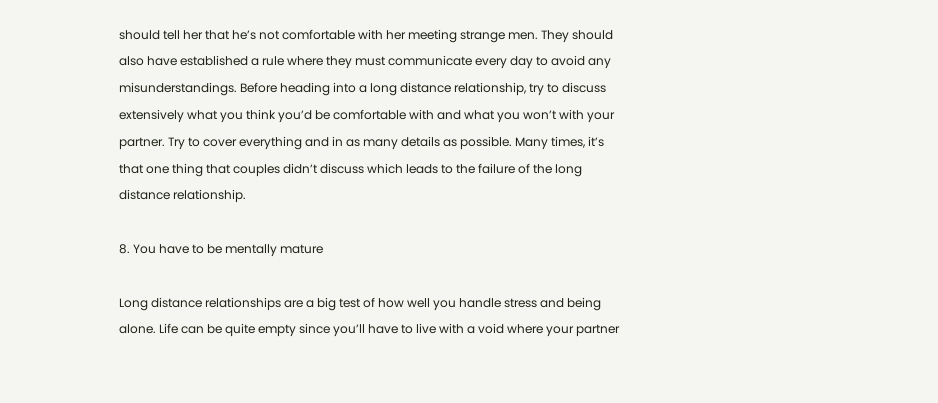should tell her that he’s not comfortable with her meeting strange men. They should also have established a rule where they must communicate every day to avoid any misunderstandings. Before heading into a long distance relationship, try to discuss extensively what you think you’d be comfortable with and what you won’t with your partner. Try to cover everything and in as many details as possible. Many times, it’s that one thing that couples didn’t discuss which leads to the failure of the long distance relationship.

8. You have to be mentally mature

Long distance relationships are a big test of how well you handle stress and being alone. Life can be quite empty since you’ll have to live with a void where your partner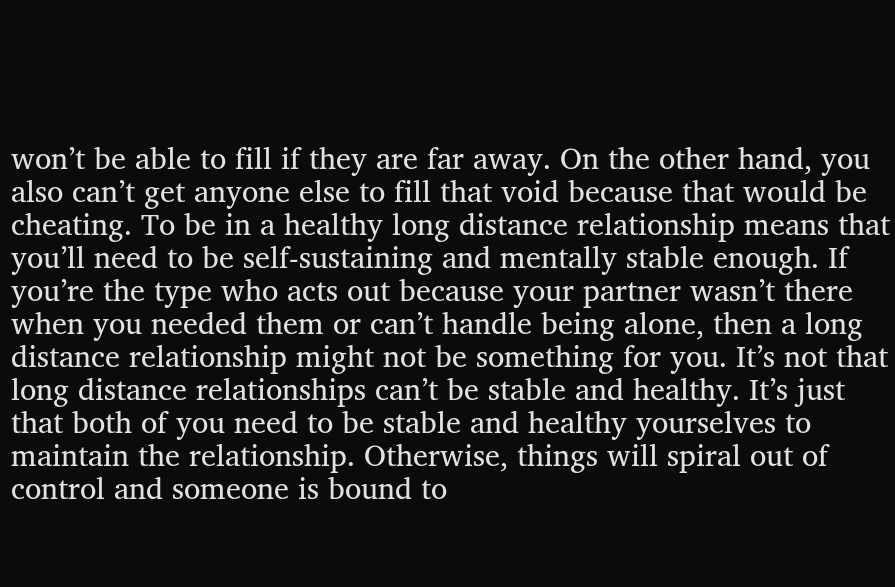won’t be able to fill if they are far away. On the other hand, you also can’t get anyone else to fill that void because that would be cheating. To be in a healthy long distance relationship means that you’ll need to be self-sustaining and mentally stable enough. If you’re the type who acts out because your partner wasn’t there when you needed them or can’t handle being alone, then a long distance relationship might not be something for you. It’s not that long distance relationships can’t be stable and healthy. It’s just that both of you need to be stable and healthy yourselves to maintain the relationship. Otherwise, things will spiral out of control and someone is bound to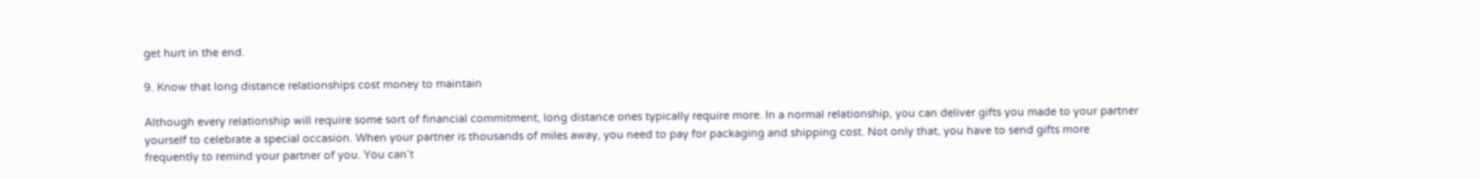get hurt in the end.

9. Know that long distance relationships cost money to maintain

Although every relationship will require some sort of financial commitment, long distance ones typically require more. In a normal relationship, you can deliver gifts you made to your partner yourself to celebrate a special occasion. When your partner is thousands of miles away, you need to pay for packaging and shipping cost. Not only that, you have to send gifts more frequently to remind your partner of you. You can’t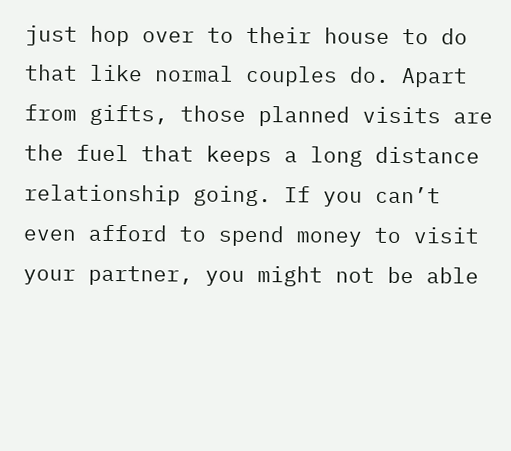just hop over to their house to do that like normal couples do. Apart from gifts, those planned visits are the fuel that keeps a long distance relationship going. If you can’t even afford to spend money to visit your partner, you might not be able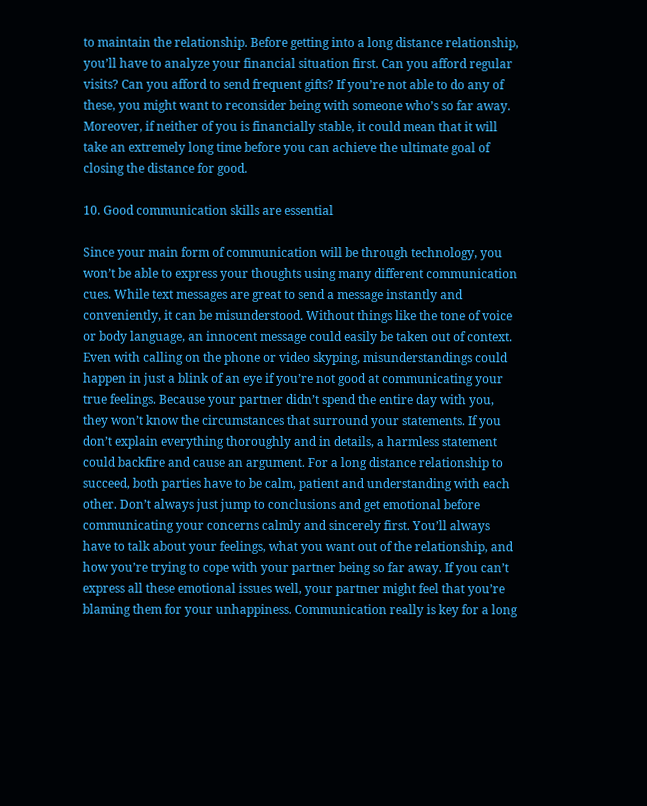to maintain the relationship. Before getting into a long distance relationship, you’ll have to analyze your financial situation first. Can you afford regular visits? Can you afford to send frequent gifts? If you’re not able to do any of these, you might want to reconsider being with someone who’s so far away. Moreover, if neither of you is financially stable, it could mean that it will take an extremely long time before you can achieve the ultimate goal of closing the distance for good.

10. Good communication skills are essential

Since your main form of communication will be through technology, you won’t be able to express your thoughts using many different communication cues. While text messages are great to send a message instantly and conveniently, it can be misunderstood. Without things like the tone of voice or body language, an innocent message could easily be taken out of context. Even with calling on the phone or video skyping, misunderstandings could happen in just a blink of an eye if you’re not good at communicating your true feelings. Because your partner didn’t spend the entire day with you, they won’t know the circumstances that surround your statements. If you don’t explain everything thoroughly and in details, a harmless statement could backfire and cause an argument. For a long distance relationship to succeed, both parties have to be calm, patient and understanding with each other. Don’t always just jump to conclusions and get emotional before communicating your concerns calmly and sincerely first. You’ll always have to talk about your feelings, what you want out of the relationship, and how you’re trying to cope with your partner being so far away. If you can’t express all these emotional issues well, your partner might feel that you’re blaming them for your unhappiness. Communication really is key for a long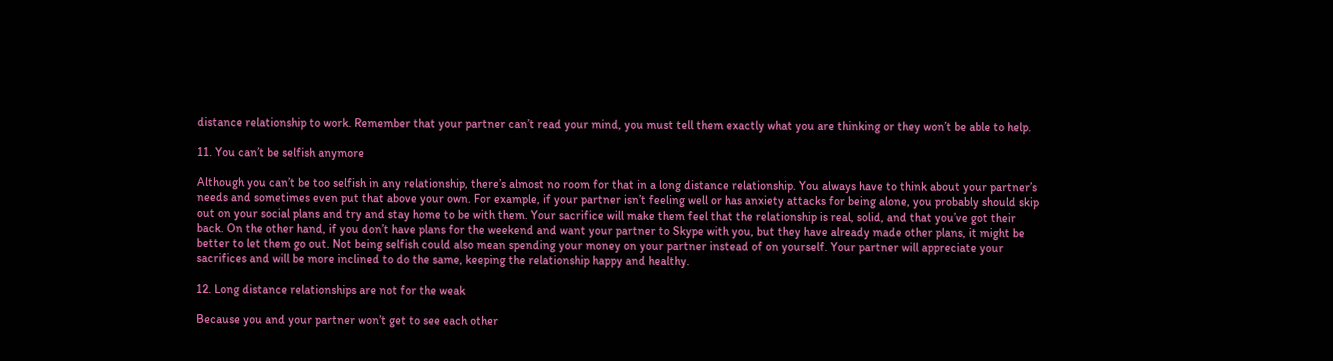distance relationship to work. Remember that your partner can’t read your mind, you must tell them exactly what you are thinking or they won’t be able to help.

11. You can’t be selfish anymore

Although you can’t be too selfish in any relationship, there’s almost no room for that in a long distance relationship. You always have to think about your partner’s needs and sometimes even put that above your own. For example, if your partner isn’t feeling well or has anxiety attacks for being alone, you probably should skip out on your social plans and try and stay home to be with them. Your sacrifice will make them feel that the relationship is real, solid, and that you’ve got their back. On the other hand, if you don’t have plans for the weekend and want your partner to Skype with you, but they have already made other plans, it might be better to let them go out. Not being selfish could also mean spending your money on your partner instead of on yourself. Your partner will appreciate your sacrifices and will be more inclined to do the same, keeping the relationship happy and healthy.

12. Long distance relationships are not for the weak

Because you and your partner won’t get to see each other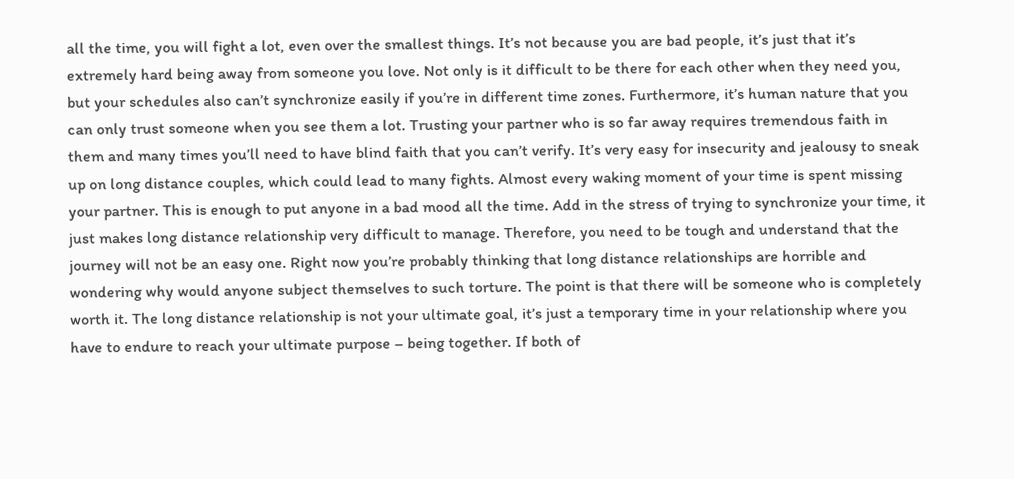all the time, you will fight a lot, even over the smallest things. It’s not because you are bad people, it’s just that it’s extremely hard being away from someone you love. Not only is it difficult to be there for each other when they need you, but your schedules also can’t synchronize easily if you’re in different time zones. Furthermore, it’s human nature that you can only trust someone when you see them a lot. Trusting your partner who is so far away requires tremendous faith in them and many times you’ll need to have blind faith that you can’t verify. It’s very easy for insecurity and jealousy to sneak up on long distance couples, which could lead to many fights. Almost every waking moment of your time is spent missing your partner. This is enough to put anyone in a bad mood all the time. Add in the stress of trying to synchronize your time, it just makes long distance relationship very difficult to manage. Therefore, you need to be tough and understand that the journey will not be an easy one. Right now you’re probably thinking that long distance relationships are horrible and wondering why would anyone subject themselves to such torture. The point is that there will be someone who is completely worth it. The long distance relationship is not your ultimate goal, it’s just a temporary time in your relationship where you have to endure to reach your ultimate purpose – being together. If both of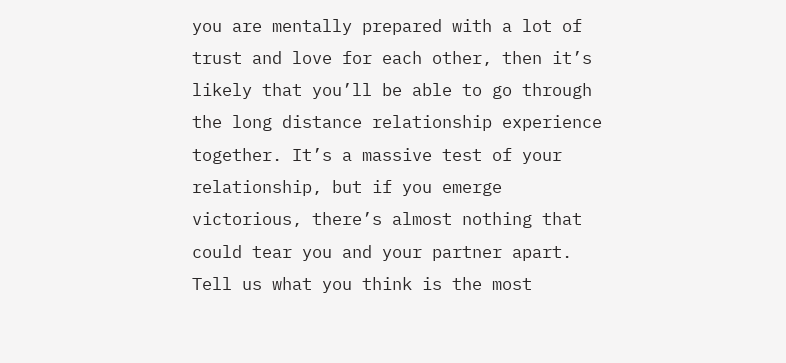you are mentally prepared with a lot of trust and love for each other, then it’s likely that you’ll be able to go through the long distance relationship experience together. It’s a massive test of your relationship, but if you emerge victorious, there’s almost nothing that could tear you and your partner apart. Tell us what you think is the most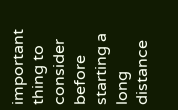important thing to consider before starting a long distance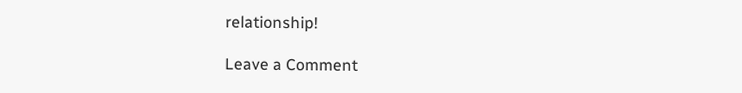relationship!

Leave a Comment